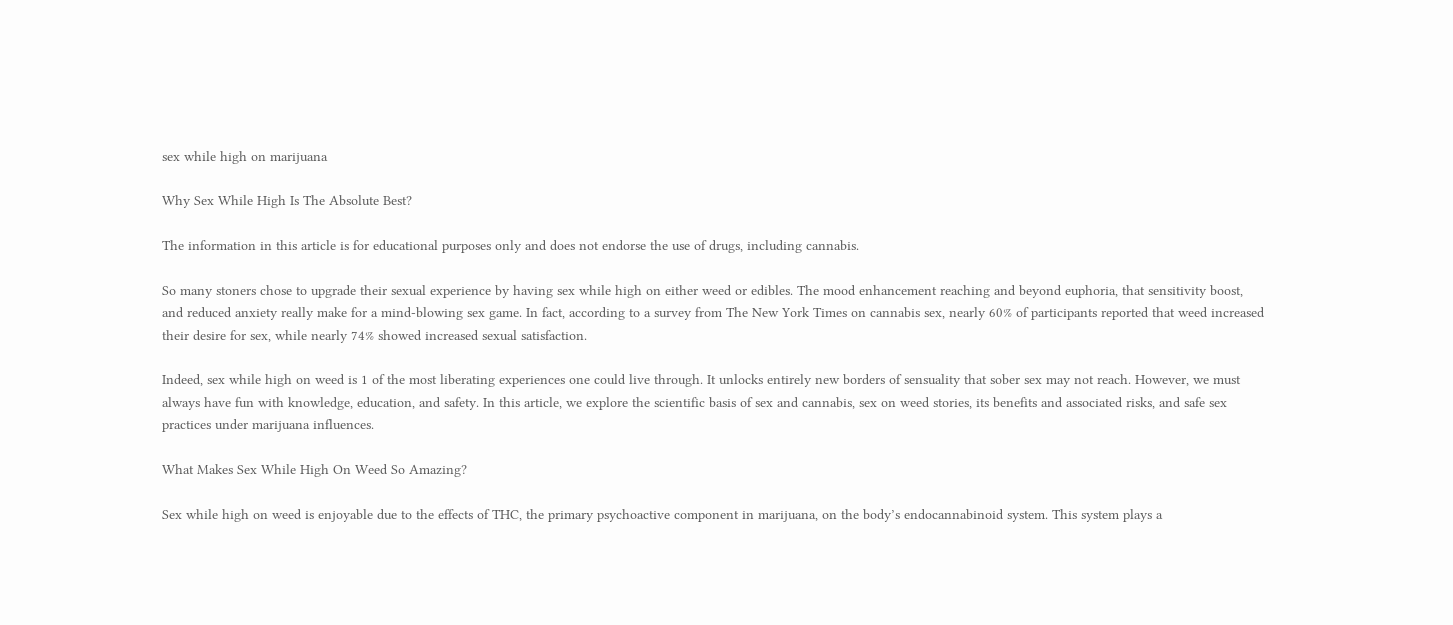sex while high on marijuana

Why Sex While High Is The Absolute Best?

The information in this article is for educational purposes only and does not endorse the use of drugs, including cannabis.

So many stoners chose to upgrade their sexual experience by having sex while high on either weed or edibles. The mood enhancement reaching and beyond euphoria, that sensitivity boost, and reduced anxiety really make for a mind-blowing sex game. In fact, according to a survey from The New York Times on cannabis sex, nearly 60% of participants reported that weed increased their desire for sex, while nearly 74% showed increased sexual satisfaction.

Indeed, sex while high on weed is 1 of the most liberating experiences one could live through. It unlocks entirely new borders of sensuality that sober sex may not reach. However, we must always have fun with knowledge, education, and safety. In this article, we explore the scientific basis of sex and cannabis, sex on weed stories, its benefits and associated risks, and safe sex practices under marijuana influences.

What Makes Sex While High On Weed So Amazing?

Sex while high on weed is enjoyable due to the effects of THC, the primary psychoactive component in marijuana, on the body’s endocannabinoid system. This system plays a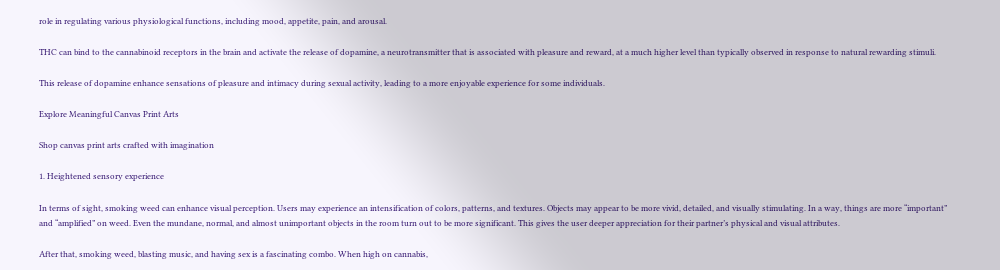role in regulating various physiological functions, including mood, appetite, pain, and arousal.

THC can bind to the cannabinoid receptors in the brain and activate the release of dopamine, a neurotransmitter that is associated with pleasure and reward, at a much higher level than typically observed in response to natural rewarding stimuli.

This release of dopamine enhance sensations of pleasure and intimacy during sexual activity, leading to a more enjoyable experience for some individuals.

Explore Meaningful Canvas Print Arts

Shop canvas print arts crafted with imagination

1. Heightened sensory experience

In terms of sight, smoking weed can enhance visual perception. Users may experience an intensification of colors, patterns, and textures. Objects may appear to be more vivid, detailed, and visually stimulating. In a way, things are more “important” and “amplified” on weed. Even the mundane, normal, and almost unimportant objects in the room turn out to be more significant. This gives the user deeper appreciation for their partner’s physical and visual attributes.

After that, smoking weed, blasting music, and having sex is a fascinating combo. When high on cannabis,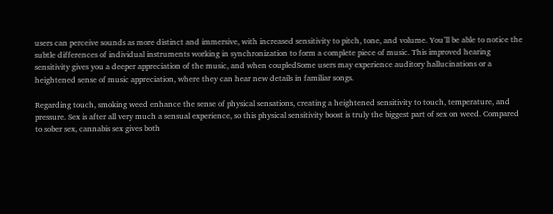users can perceive sounds as more distinct and immersive, with increased sensitivity to pitch, tone, and volume. You’ll be able to notice the subtle differences of individual instruments working in synchronization to form a complete piece of music. This improved hearing sensitivity gives you a deeper appreciation of the music, and when coupledSome users may experience auditory hallucinations or a heightened sense of music appreciation, where they can hear new details in familiar songs.

Regarding touch, smoking weed enhance the sense of physical sensations, creating a heightened sensitivity to touch, temperature, and pressure. Sex is after all very much a sensual experience, so this physical sensitivity boost is truly the biggest part of sex on weed. Compared to sober sex, cannabis sex gives both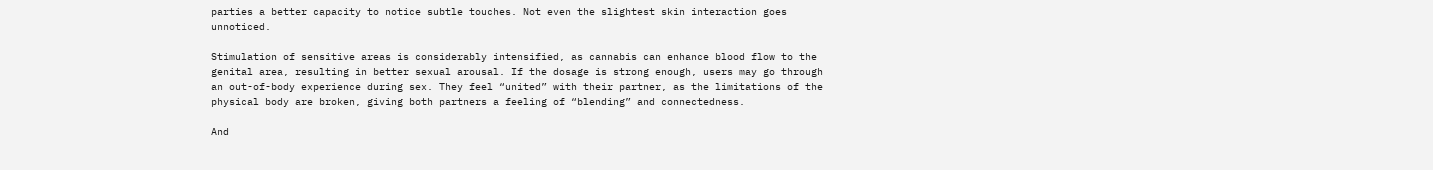parties a better capacity to notice subtle touches. Not even the slightest skin interaction goes unnoticed.

Stimulation of sensitive areas is considerably intensified, as cannabis can enhance blood flow to the genital area, resulting in better sexual arousal. If the dosage is strong enough, users may go through an out-of-body experience during sex. They feel “united” with their partner, as the limitations of the physical body are broken, giving both partners a feeling of “blending” and connectedness.

And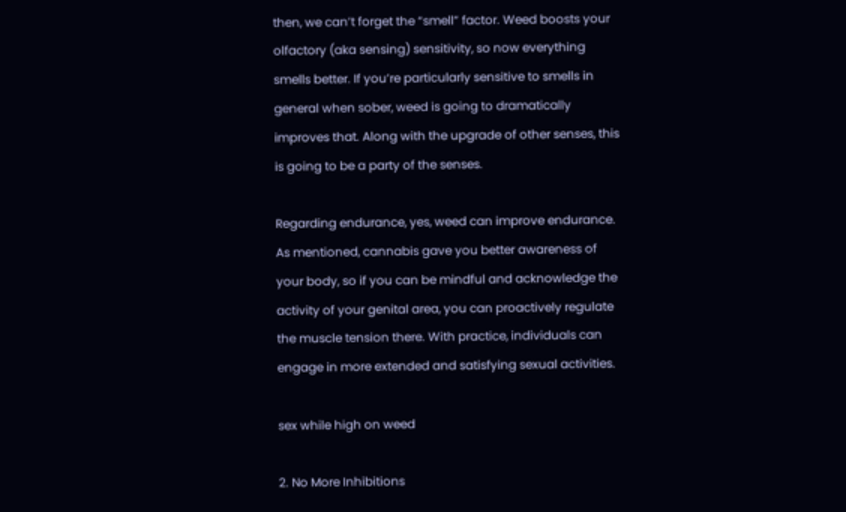then, we can’t forget the “smell” factor. Weed boosts your olfactory (aka sensing) sensitivity, so now everything smells better. If you’re particularly sensitive to smells in general when sober, weed is going to dramatically improves that. Along with the upgrade of other senses, this is going to be a party of the senses.

Regarding endurance, yes, weed can improve endurance. As mentioned, cannabis gave you better awareness of your body, so if you can be mindful and acknowledge the activity of your genital area, you can proactively regulate the muscle tension there. With practice, individuals can engage in more extended and satisfying sexual activities.

sex while high on weed

2. No More Inhibitions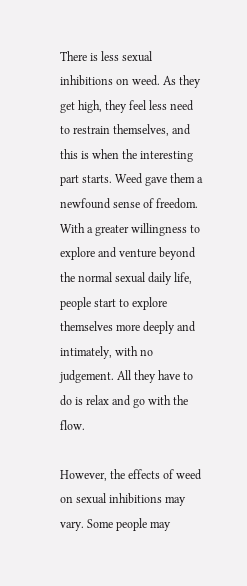There is less sexual inhibitions on weed. As they get high, they feel less need to restrain themselves, and this is when the interesting part starts. Weed gave them a newfound sense of freedom. With a greater willingness to explore and venture beyond the normal sexual daily life, people start to explore themselves more deeply and intimately, with no judgement. All they have to do is relax and go with the flow.

However, the effects of weed on sexual inhibitions may vary. Some people may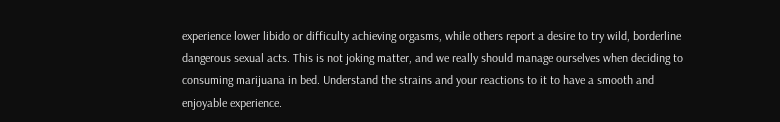experience lower libido or difficulty achieving orgasms, while others report a desire to try wild, borderline dangerous sexual acts. This is not joking matter, and we really should manage ourselves when deciding to consuming marijuana in bed. Understand the strains and your reactions to it to have a smooth and enjoyable experience.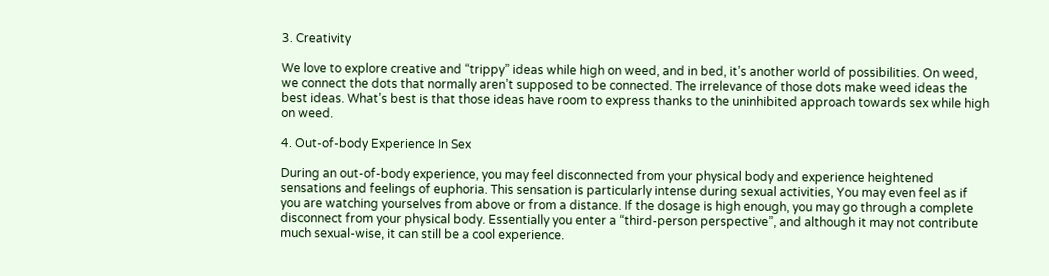3. Creativity

We love to explore creative and “trippy” ideas while high on weed, and in bed, it’s another world of possibilities. On weed, we connect the dots that normally aren’t supposed to be connected. The irrelevance of those dots make weed ideas the best ideas. What’s best is that those ideas have room to express thanks to the uninhibited approach towards sex while high on weed.

4. Out-of-body Experience In Sex

During an out-of-body experience, you may feel disconnected from your physical body and experience heightened sensations and feelings of euphoria. This sensation is particularly intense during sexual activities, You may even feel as if you are watching yourselves from above or from a distance. If the dosage is high enough, you may go through a complete disconnect from your physical body. Essentially you enter a “third-person perspective”, and although it may not contribute much sexual-wise, it can still be a cool experience.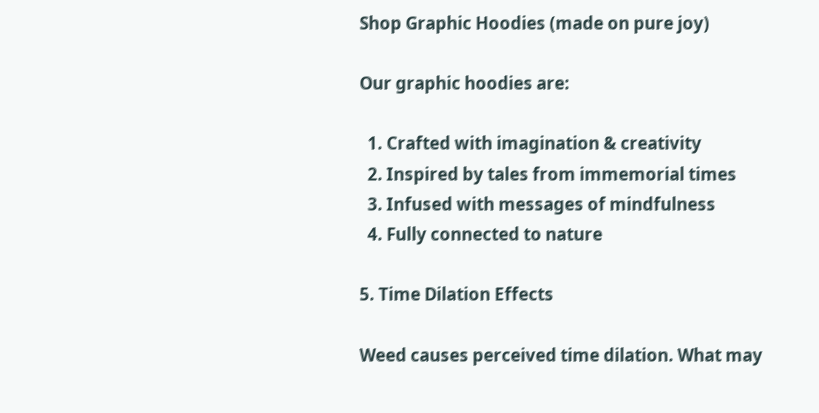Shop Graphic Hoodies (made on pure joy)

Our graphic hoodies are:

  1. Crafted with imagination & creativity
  2. Inspired by tales from immemorial times
  3. Infused with messages of mindfulness
  4. Fully connected to nature

5. Time Dilation Effects

Weed causes perceived time dilation. What may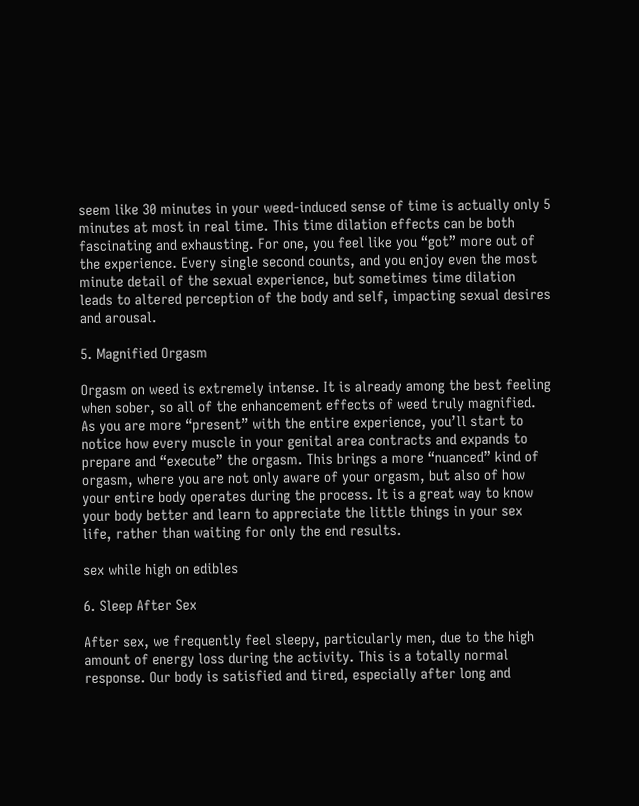seem like 30 minutes in your weed-induced sense of time is actually only 5 minutes at most in real time. This time dilation effects can be both fascinating and exhausting. For one, you feel like you “got” more out of the experience. Every single second counts, and you enjoy even the most minute detail of the sexual experience, but sometimes time dilation leads to altered perception of the body and self, impacting sexual desires and arousal.

5. Magnified Orgasm

Orgasm on weed is extremely intense. It is already among the best feeling when sober, so all of the enhancement effects of weed truly magnified. As you are more “present” with the entire experience, you’ll start to notice how every muscle in your genital area contracts and expands to prepare and “execute” the orgasm. This brings a more “nuanced” kind of orgasm, where you are not only aware of your orgasm, but also of how your entire body operates during the process. It is a great way to know your body better and learn to appreciate the little things in your sex life, rather than waiting for only the end results.

sex while high on edibles

6. Sleep After Sex

After sex, we frequently feel sleepy, particularly men, due to the high amount of energy loss during the activity. This is a totally normal response. Our body is satisfied and tired, especially after long and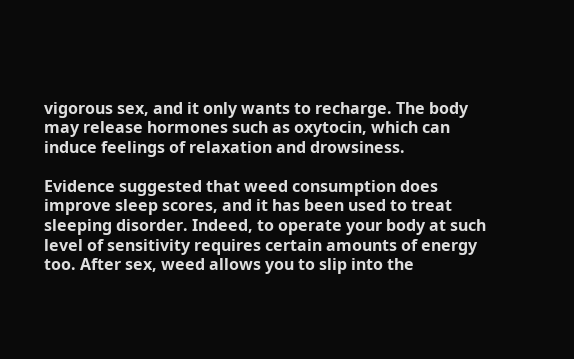vigorous sex, and it only wants to recharge. The body may release hormones such as oxytocin, which can induce feelings of relaxation and drowsiness.

Evidence suggested that weed consumption does improve sleep scores, and it has been used to treat sleeping disorder. Indeed, to operate your body at such level of sensitivity requires certain amounts of energy too. After sex, weed allows you to slip into the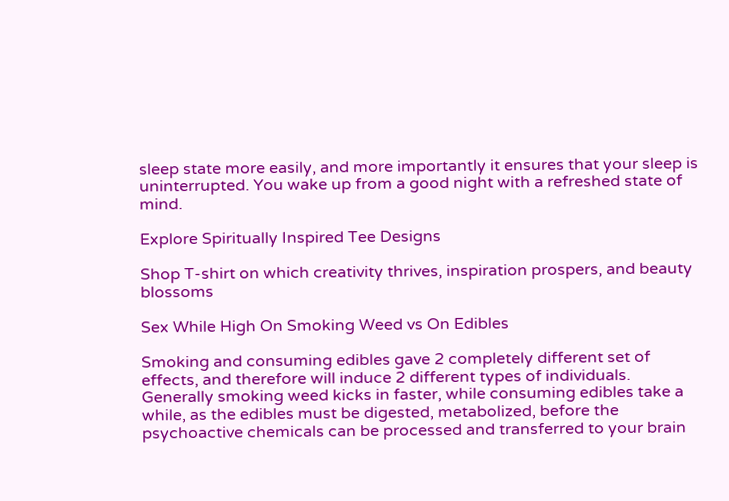sleep state more easily, and more importantly it ensures that your sleep is uninterrupted. You wake up from a good night with a refreshed state of mind.

Explore Spiritually Inspired Tee Designs

Shop T-shirt on which creativity thrives, inspiration prospers, and beauty blossoms

Sex While High On Smoking Weed vs On Edibles

Smoking and consuming edibles gave 2 completely different set of effects, and therefore will induce 2 different types of individuals. Generally smoking weed kicks in faster, while consuming edibles take a while, as the edibles must be digested, metabolized, before the psychoactive chemicals can be processed and transferred to your brain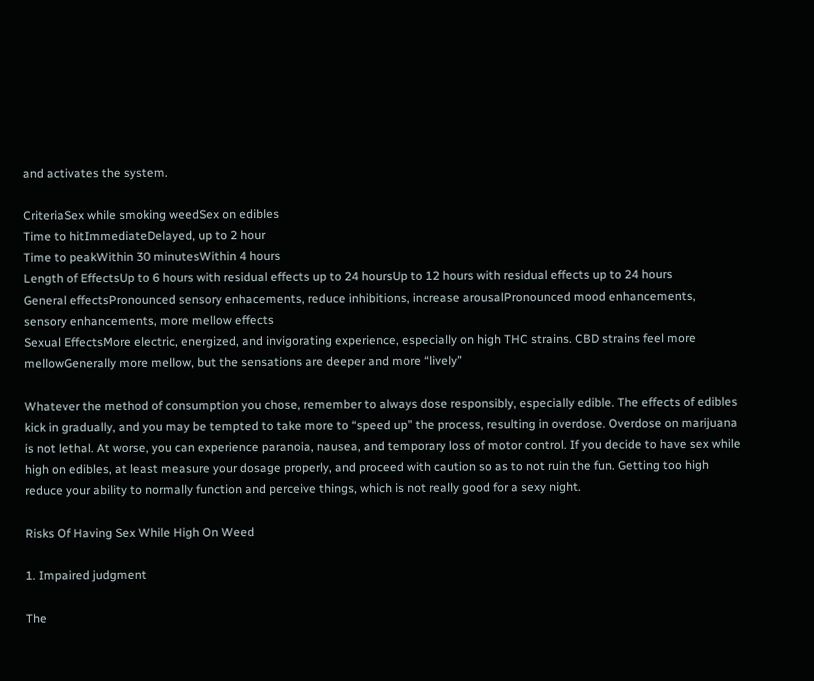and activates the system.

CriteriaSex while smoking weedSex on edibles
Time to hitImmediateDelayed, up to 2 hour
Time to peakWithin 30 minutesWithin 4 hours
Length of EffectsUp to 6 hours with residual effects up to 24 hoursUp to 12 hours with residual effects up to 24 hours
General effectsPronounced sensory enhacements, reduce inhibitions, increase arousalPronounced mood enhancements, sensory enhancements, more mellow effects
Sexual EffectsMore electric, energized, and invigorating experience, especially on high THC strains. CBD strains feel more mellowGenerally more mellow, but the sensations are deeper and more “lively”

Whatever the method of consumption you chose, remember to always dose responsibly, especially edible. The effects of edibles kick in gradually, and you may be tempted to take more to “speed up” the process, resulting in overdose. Overdose on marijuana is not lethal. At worse, you can experience paranoia, nausea, and temporary loss of motor control. If you decide to have sex while high on edibles, at least measure your dosage properly, and proceed with caution so as to not ruin the fun. Getting too high reduce your ability to normally function and perceive things, which is not really good for a sexy night.

Risks Of Having Sex While High On Weed

1. Impaired judgment

The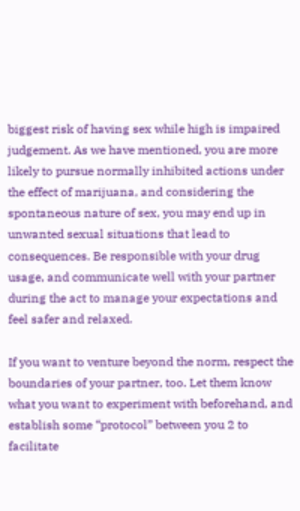biggest risk of having sex while high is impaired judgement. As we have mentioned, you are more likely to pursue normally inhibited actions under the effect of marijuana, and considering the spontaneous nature of sex, you may end up in unwanted sexual situations that lead to consequences. Be responsible with your drug usage, and communicate well with your partner during the act to manage your expectations and feel safer and relaxed.

If you want to venture beyond the norm, respect the boundaries of your partner, too. Let them know what you want to experiment with beforehand, and establish some “protocol” between you 2 to facilitate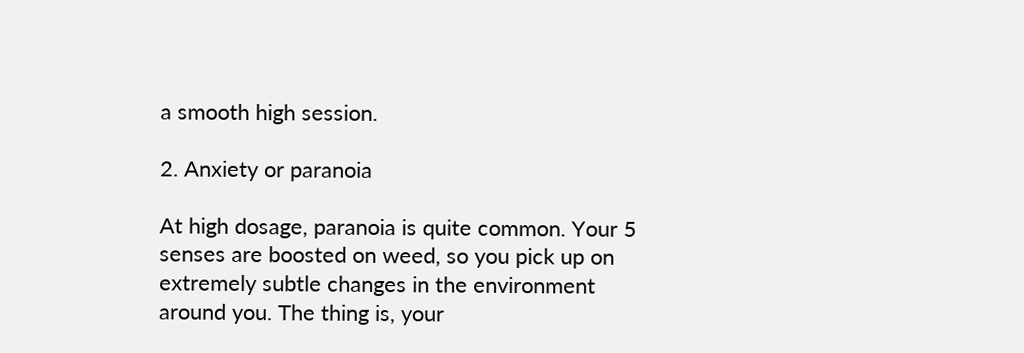a smooth high session.

2. Anxiety or paranoia

At high dosage, paranoia is quite common. Your 5 senses are boosted on weed, so you pick up on extremely subtle changes in the environment around you. The thing is, your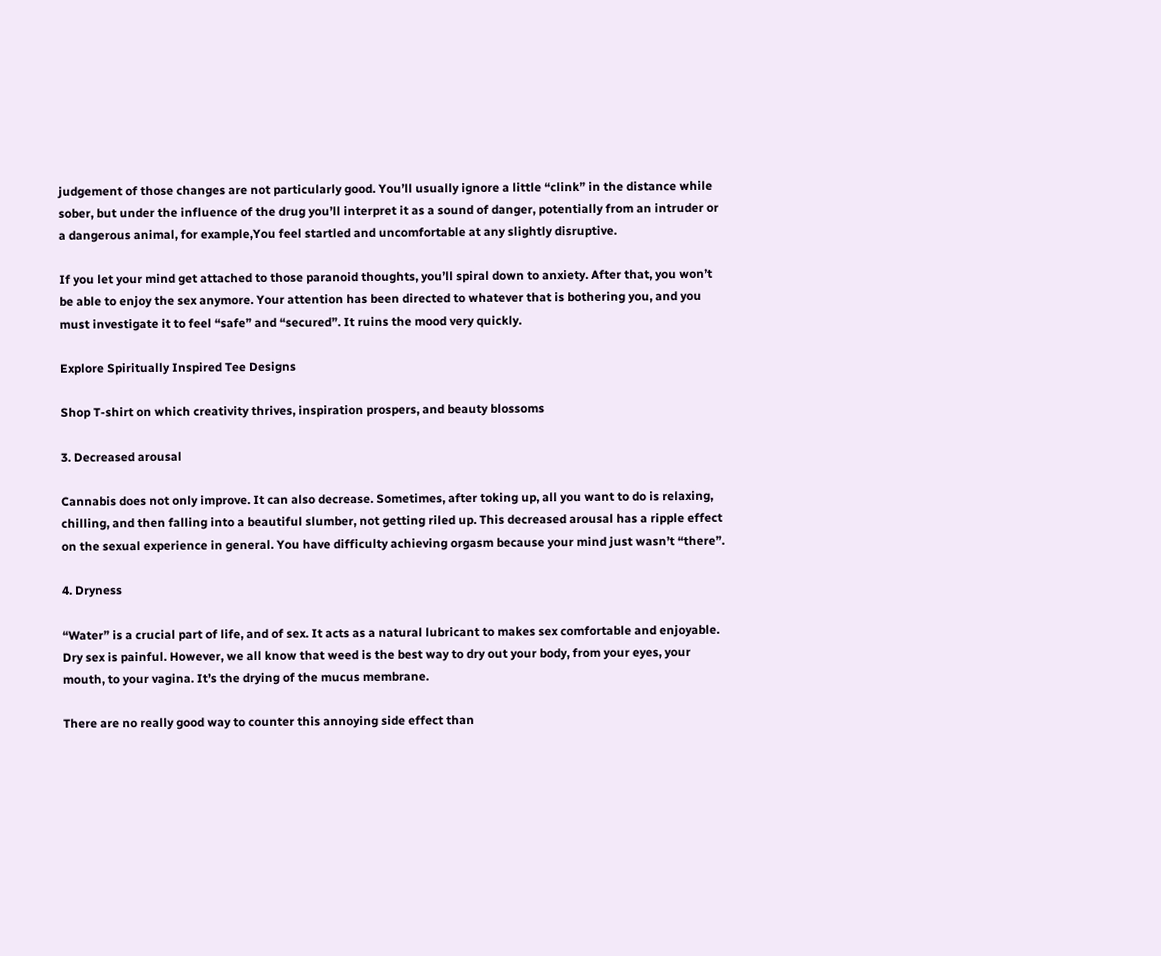judgement of those changes are not particularly good. You’ll usually ignore a little “clink” in the distance while sober, but under the influence of the drug you’ll interpret it as a sound of danger, potentially from an intruder or a dangerous animal, for example,You feel startled and uncomfortable at any slightly disruptive.

If you let your mind get attached to those paranoid thoughts, you’ll spiral down to anxiety. After that, you won’t be able to enjoy the sex anymore. Your attention has been directed to whatever that is bothering you, and you must investigate it to feel “safe” and “secured”. It ruins the mood very quickly.

Explore Spiritually Inspired Tee Designs

Shop T-shirt on which creativity thrives, inspiration prospers, and beauty blossoms

3. Decreased arousal

Cannabis does not only improve. It can also decrease. Sometimes, after toking up, all you want to do is relaxing, chilling, and then falling into a beautiful slumber, not getting riled up. This decreased arousal has a ripple effect on the sexual experience in general. You have difficulty achieving orgasm because your mind just wasn’t “there”.

4. Dryness

“Water” is a crucial part of life, and of sex. It acts as a natural lubricant to makes sex comfortable and enjoyable. Dry sex is painful. However, we all know that weed is the best way to dry out your body, from your eyes, your mouth, to your vagina. It’s the drying of the mucus membrane.

There are no really good way to counter this annoying side effect than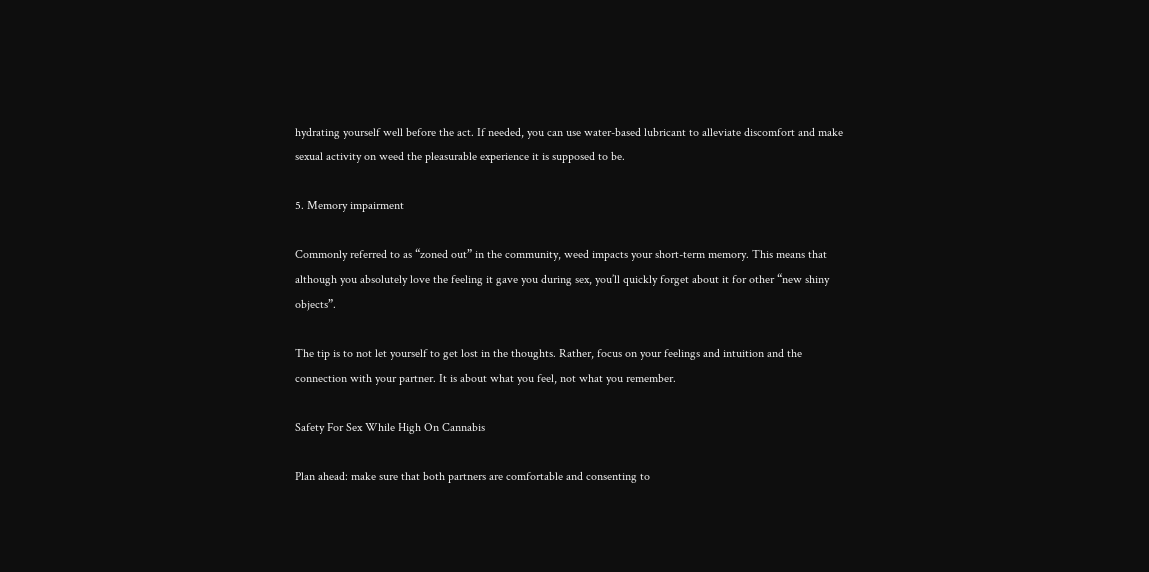hydrating yourself well before the act. If needed, you can use water-based lubricant to alleviate discomfort and make sexual activity on weed the pleasurable experience it is supposed to be.

5. Memory impairment

Commonly referred to as “zoned out” in the community, weed impacts your short-term memory. This means that although you absolutely love the feeling it gave you during sex, you’ll quickly forget about it for other “new shiny objects”.

The tip is to not let yourself to get lost in the thoughts. Rather, focus on your feelings and intuition and the connection with your partner. It is about what you feel, not what you remember.

Safety For Sex While High On Cannabis

Plan ahead: make sure that both partners are comfortable and consenting to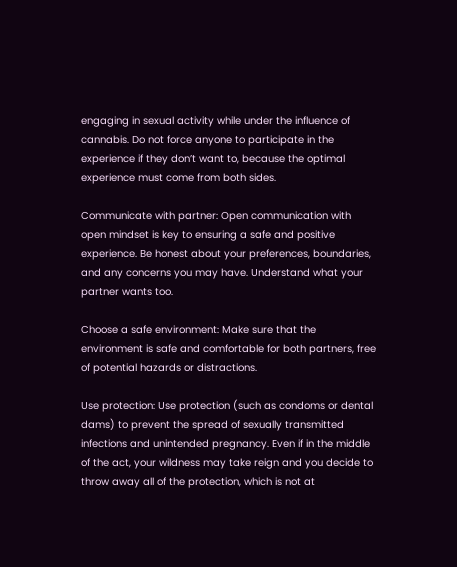engaging in sexual activity while under the influence of cannabis. Do not force anyone to participate in the experience if they don’t want to, because the optimal experience must come from both sides.

Communicate with partner: Open communication with open mindset is key to ensuring a safe and positive experience. Be honest about your preferences, boundaries, and any concerns you may have. Understand what your partner wants too.

Choose a safe environment: Make sure that the environment is safe and comfortable for both partners, free of potential hazards or distractions.

Use protection: Use protection (such as condoms or dental dams) to prevent the spread of sexually transmitted infections and unintended pregnancy. Even if in the middle of the act, your wildness may take reign and you decide to throw away all of the protection, which is not at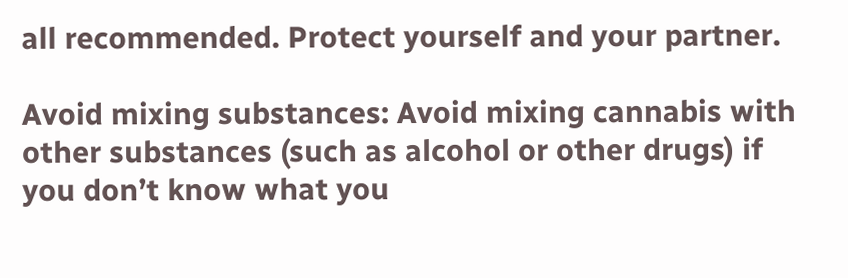all recommended. Protect yourself and your partner.

Avoid mixing substances: Avoid mixing cannabis with other substances (such as alcohol or other drugs) if you don’t know what you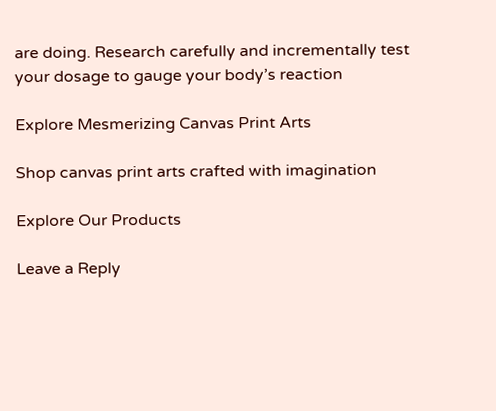are doing. Research carefully and incrementally test your dosage to gauge your body’s reaction

Explore Mesmerizing Canvas Print Arts

Shop canvas print arts crafted with imagination

Explore Our Products

Leave a Reply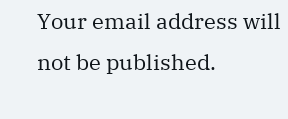Your email address will not be published.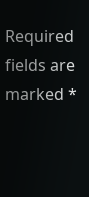Required fields are marked *